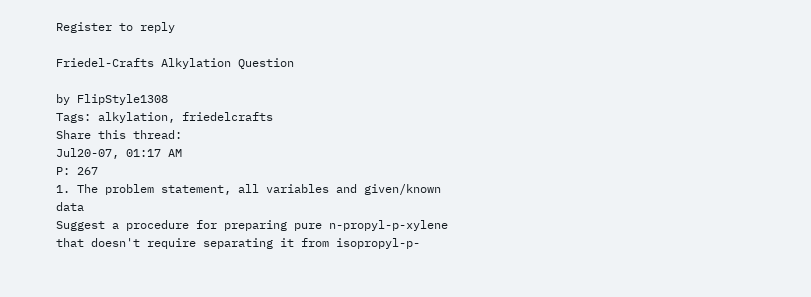Register to reply

Friedel-Crafts Alkylation Question

by FlipStyle1308
Tags: alkylation, friedelcrafts
Share this thread:
Jul20-07, 01:17 AM
P: 267
1. The problem statement, all variables and given/known data
Suggest a procedure for preparing pure n-propyl-p-xylene that doesn't require separating it from isopropyl-p-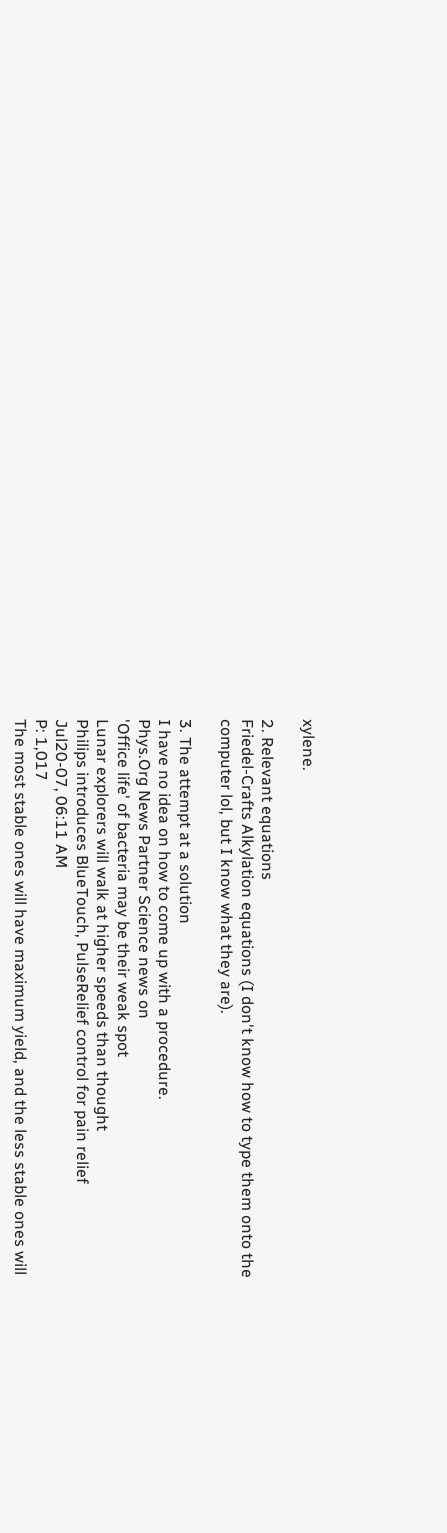xylene.

2. Relevant equations
Friedel-Crafts Alkylation equations (I don't know how to type them onto the computer lol, but I know what they are).

3. The attempt at a solution
I have no idea on how to come up with a procedure.
Phys.Org News Partner Science news on
'Office life' of bacteria may be their weak spot
Lunar explorers will walk at higher speeds than thought
Philips introduces BlueTouch, PulseRelief control for pain relief
Jul20-07, 06:11 AM
P: 1,017
The most stable ones will have maximum yield, and the less stable ones will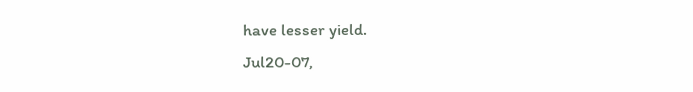have lesser yield.
Jul20-07,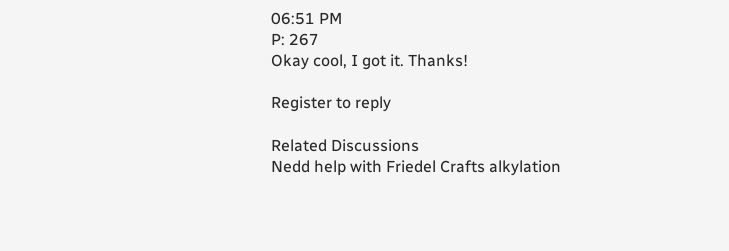06:51 PM
P: 267
Okay cool, I got it. Thanks!

Register to reply

Related Discussions
Nedd help with Friedel Crafts alkylation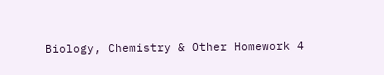Biology, Chemistry & Other Homework 4